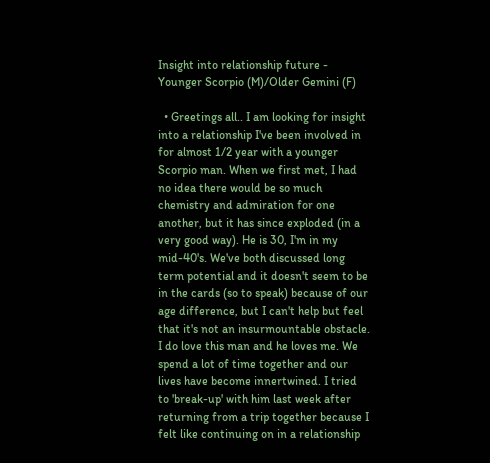Insight into relationship future - Younger Scorpio (M)/Older Gemini (F)

  • Greetings all.. I am looking for insight into a relationship I've been involved in for almost 1/2 year with a younger Scorpio man. When we first met, I had no idea there would be so much chemistry and admiration for one another, but it has since exploded (in a very good way). He is 30, I'm in my mid-40's. We've both discussed long term potential and it doesn't seem to be in the cards (so to speak) because of our age difference, but I can't help but feel that it's not an insurmountable obstacle. I do love this man and he loves me. We spend a lot of time together and our lives have become innertwined. I tried to 'break-up' with him last week after returning from a trip together because I felt like continuing on in a relationship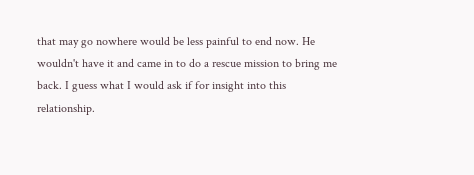that may go nowhere would be less painful to end now. He wouldn't have it and came in to do a rescue mission to bring me back. I guess what I would ask if for insight into this relationship.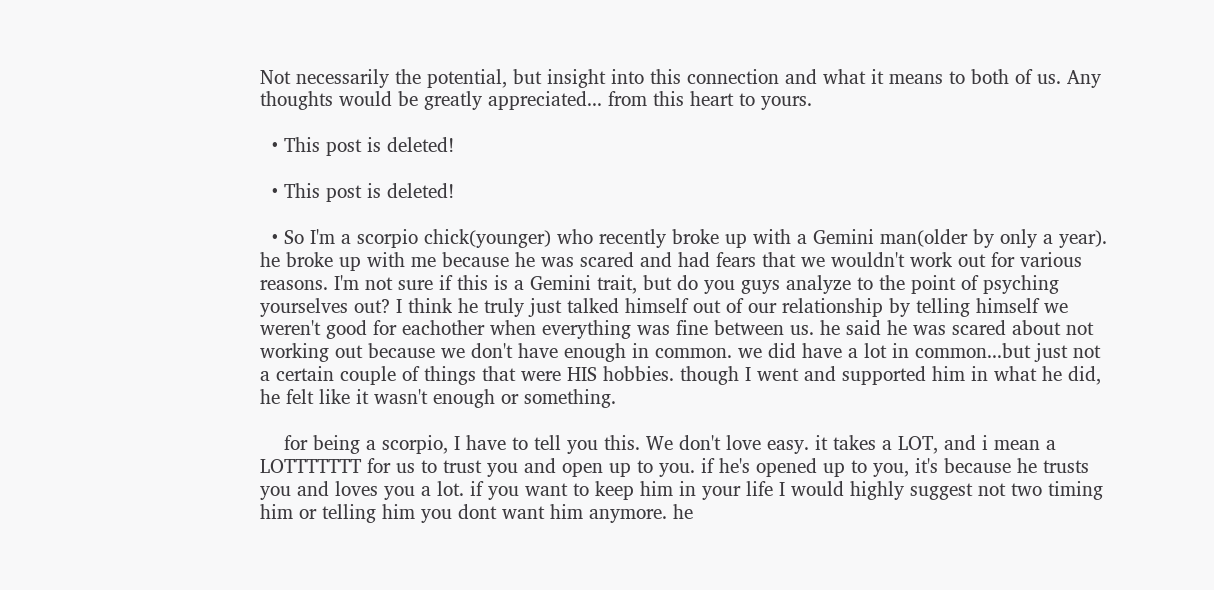Not necessarily the potential, but insight into this connection and what it means to both of us. Any thoughts would be greatly appreciated... from this heart to yours.

  • This post is deleted!

  • This post is deleted!

  • So I'm a scorpio chick(younger) who recently broke up with a Gemini man(older by only a year). he broke up with me because he was scared and had fears that we wouldn't work out for various reasons. I'm not sure if this is a Gemini trait, but do you guys analyze to the point of psyching yourselves out? I think he truly just talked himself out of our relationship by telling himself we weren't good for eachother when everything was fine between us. he said he was scared about not working out because we don't have enough in common. we did have a lot in common...but just not a certain couple of things that were HIS hobbies. though I went and supported him in what he did, he felt like it wasn't enough or something.

    for being a scorpio, I have to tell you this. We don't love easy. it takes a LOT, and i mean a LOTTTTTTT for us to trust you and open up to you. if he's opened up to you, it's because he trusts you and loves you a lot. if you want to keep him in your life I would highly suggest not two timing him or telling him you dont want him anymore. he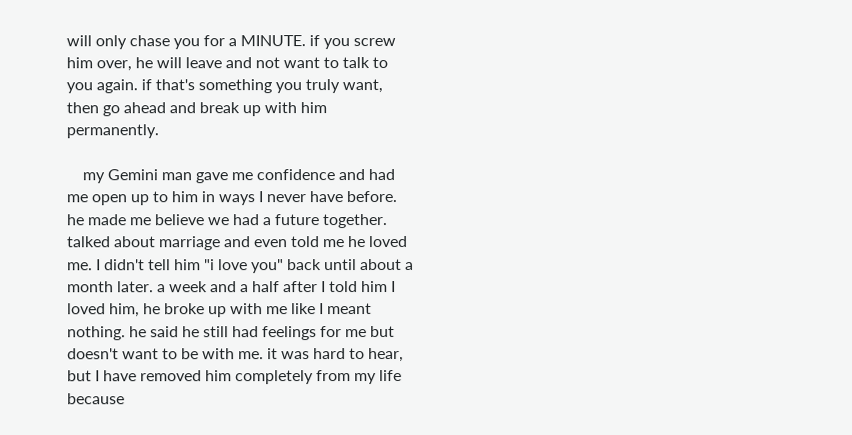will only chase you for a MINUTE. if you screw him over, he will leave and not want to talk to you again. if that's something you truly want, then go ahead and break up with him permanently.

    my Gemini man gave me confidence and had me open up to him in ways I never have before. he made me believe we had a future together. talked about marriage and even told me he loved me. I didn't tell him "i love you" back until about a month later. a week and a half after I told him I loved him, he broke up with me like I meant nothing. he said he still had feelings for me but doesn't want to be with me. it was hard to hear, but I have removed him completely from my life because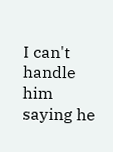I can't handle him saying he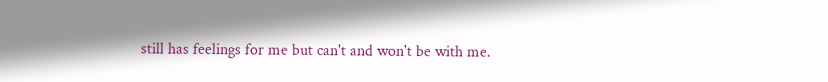still has feelings for me but can't and won't be with me.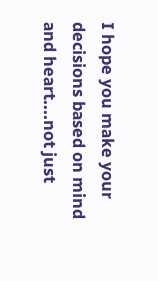I hope you make your decisions based on mind and heart....not just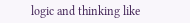logic and thinking like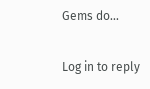Gems do...

Log in to reply